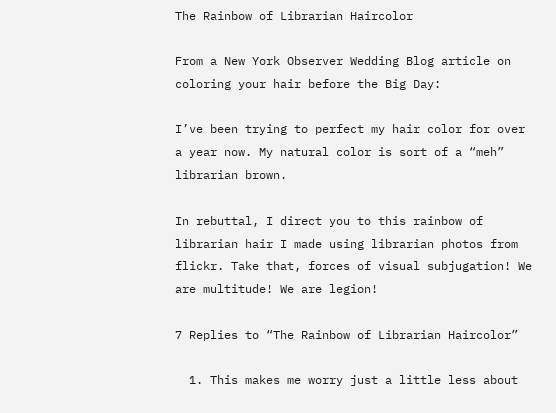The Rainbow of Librarian Haircolor

From a New York Observer Wedding Blog article on coloring your hair before the Big Day:

I’ve been trying to perfect my hair color for over a year now. My natural color is sort of a “meh” librarian brown.

In rebuttal, I direct you to this rainbow of librarian hair I made using librarian photos from flickr. Take that, forces of visual subjugation! We are multitude! We are legion!

7 Replies to “The Rainbow of Librarian Haircolor”

  1. This makes me worry just a little less about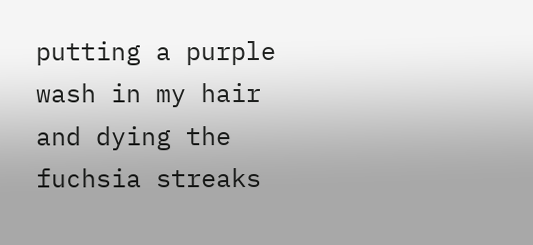putting a purple wash in my hair and dying the fuchsia streaks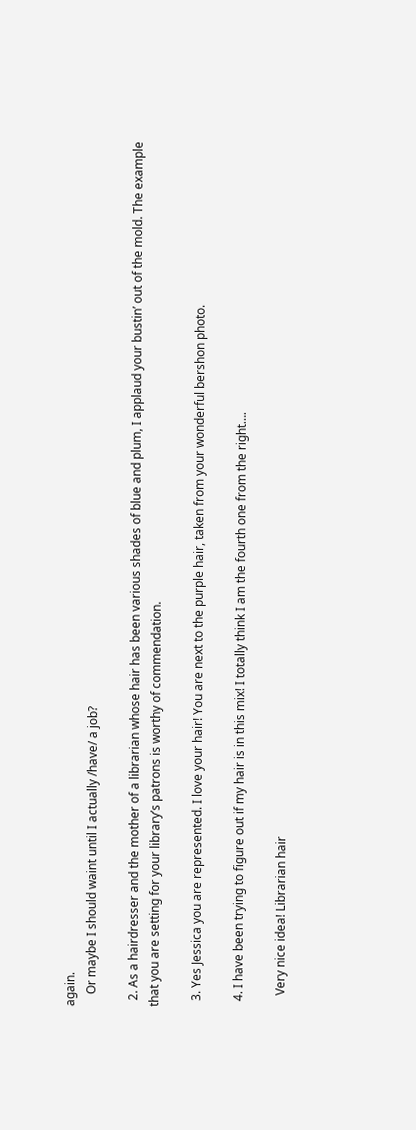again.
    Or maybe I should waint until I actually /have/ a job?

  2. As a hairdresser and the mother of a librarian whose hair has been various shades of blue and plum, I applaud your bustin’ out of the mold. The example that you are setting for your library’s patrons is worthy of commendation.

  3. Yes Jessica you are represented. I love your hair! You are next to the purple hair, taken from your wonderful bershon photo.

  4. I have been trying to figure out if my hair is in this mix! I totally think I am the fourth one from the right….

    Very nice idea! Librarian hair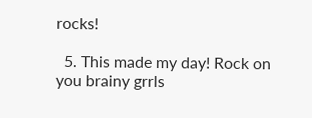rocks!

  5. This made my day! Rock on you brainy grrls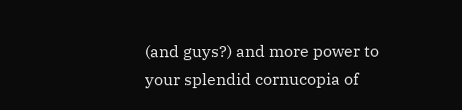(and guys?) and more power to your splendid cornucopia of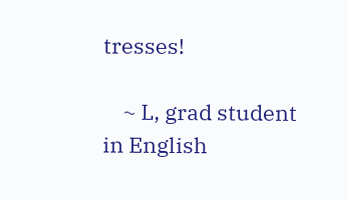tresses!

    ~ L, grad student in English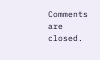Comments are closed.